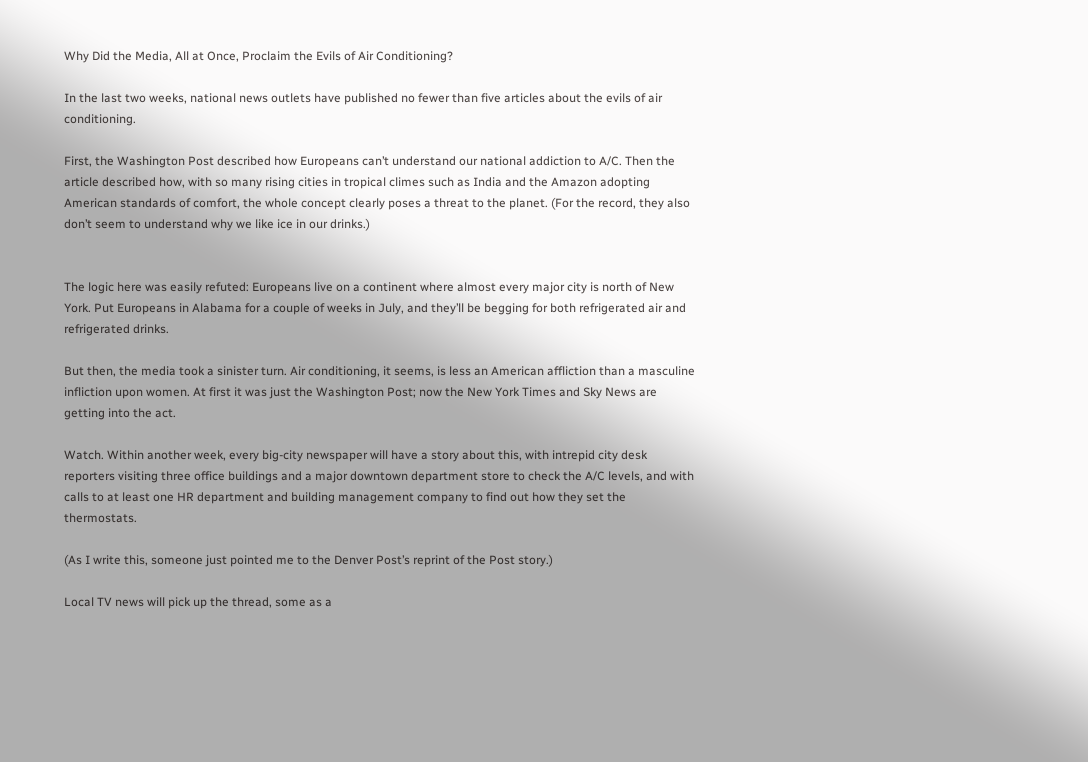Why Did the Media, All at Once, Proclaim the Evils of Air Conditioning?

In the last two weeks, national news outlets have published no fewer than five articles about the evils of air conditioning.

First, the Washington Post described how Europeans can’t understand our national addiction to A/C. Then the article described how, with so many rising cities in tropical climes such as India and the Amazon adopting American standards of comfort, the whole concept clearly poses a threat to the planet. (For the record, they also don’t seem to understand why we like ice in our drinks.)


The logic here was easily refuted: Europeans live on a continent where almost every major city is north of New York. Put Europeans in Alabama for a couple of weeks in July, and they’ll be begging for both refrigerated air and refrigerated drinks.

But then, the media took a sinister turn. Air conditioning, it seems, is less an American affliction than a masculine infliction upon women. At first it was just the Washington Post; now the New York Times and Sky News are getting into the act.

Watch. Within another week, every big-city newspaper will have a story about this, with intrepid city desk reporters visiting three office buildings and a major downtown department store to check the A/C levels, and with calls to at least one HR department and building management company to find out how they set the thermostats.

(As I write this, someone just pointed me to the Denver Post’s reprint of the Post story.)

Local TV news will pick up the thread, some as a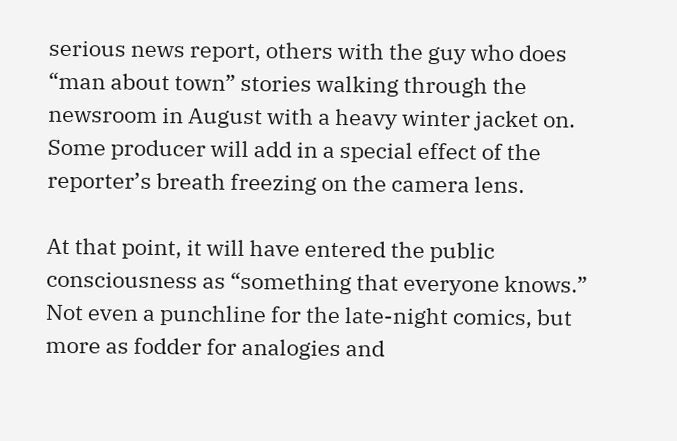serious news report, others with the guy who does “man about town” stories walking through the newsroom in August with a heavy winter jacket on. Some producer will add in a special effect of the reporter’s breath freezing on the camera lens.

At that point, it will have entered the public consciousness as “something that everyone knows.” Not even a punchline for the late-night comics, but more as fodder for analogies and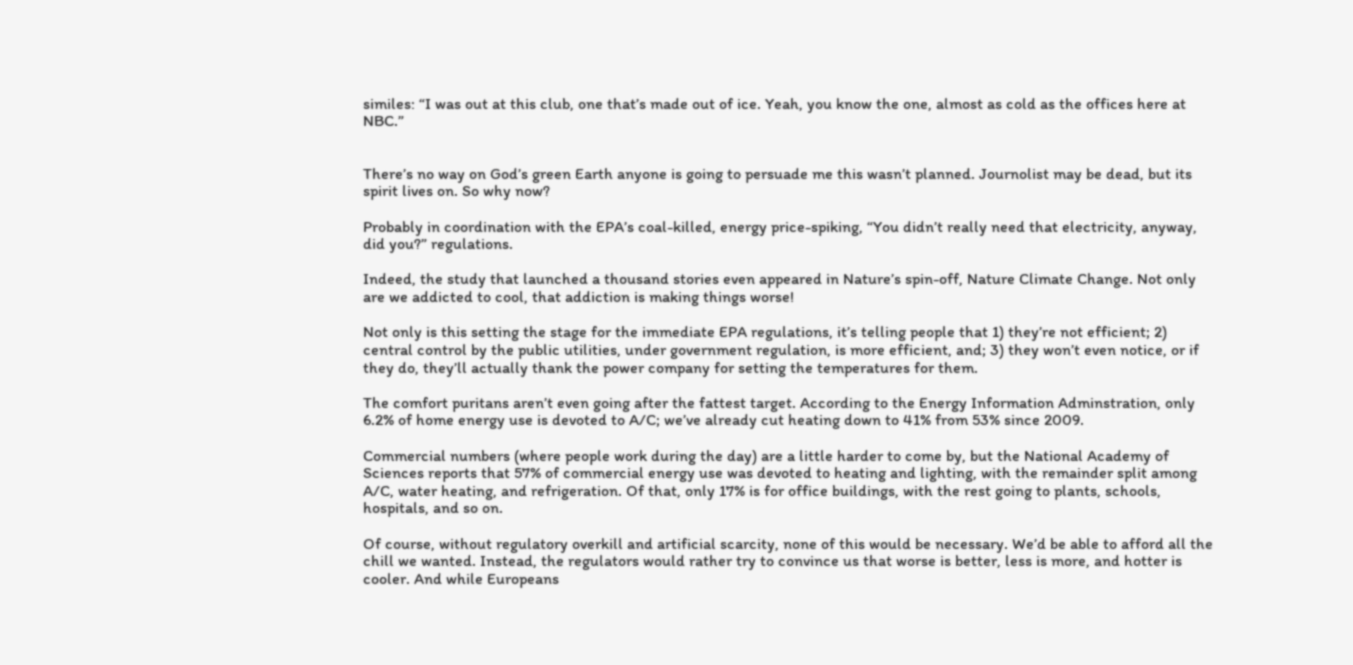similes: “I was out at this club, one that’s made out of ice. Yeah, you know the one, almost as cold as the offices here at NBC.”


There’s no way on God’s green Earth anyone is going to persuade me this wasn’t planned. Journolist may be dead, but its spirit lives on. So why now?

Probably in coordination with the EPA’s coal-killed, energy price-spiking, “You didn’t really need that electricity, anyway, did you?” regulations.

Indeed, the study that launched a thousand stories even appeared in Nature’s spin-off, Nature Climate Change. Not only are we addicted to cool, that addiction is making things worse!

Not only is this setting the stage for the immediate EPA regulations, it’s telling people that 1) they’re not efficient; 2) central control by the public utilities, under government regulation, is more efficient, and; 3) they won’t even notice, or if they do, they’ll actually thank the power company for setting the temperatures for them.

The comfort puritans aren’t even going after the fattest target. According to the Energy Information Adminstration, only 6.2% of home energy use is devoted to A/C; we’ve already cut heating down to 41% from 53% since 2009.

Commercial numbers (where people work during the day) are a little harder to come by, but the National Academy of Sciences reports that 57% of commercial energy use was devoted to heating and lighting, with the remainder split among A/C, water heating, and refrigeration. Of that, only 17% is for office buildings, with the rest going to plants, schools, hospitals, and so on.

Of course, without regulatory overkill and artificial scarcity, none of this would be necessary. We’d be able to afford all the chill we wanted. Instead, the regulators would rather try to convince us that worse is better, less is more, and hotter is cooler. And while Europeans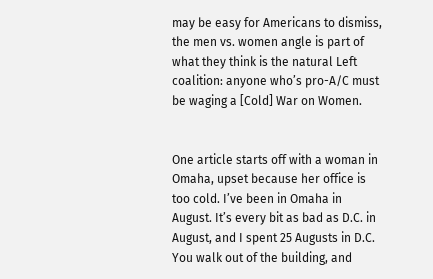may be easy for Americans to dismiss, the men vs. women angle is part of what they think is the natural Left coalition: anyone who’s pro-A/C must be waging a [Cold] War on Women.


One article starts off with a woman in Omaha, upset because her office is too cold. I’ve been in Omaha in August. It’s every bit as bad as D.C. in August, and I spent 25 Augusts in D.C. You walk out of the building, and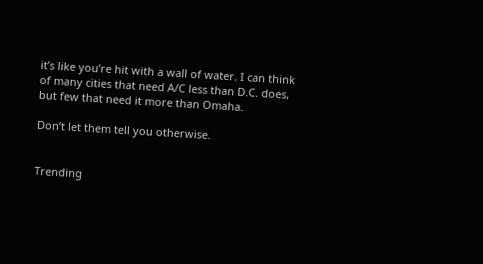it’s like you’re hit with a wall of water. I can think of many cities that need A/C less than D.C. does, but few that need it more than Omaha.

Don’t let them tell you otherwise.


Trending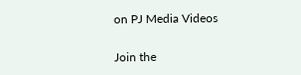on PJ Media Videos

Join the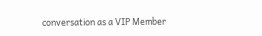conversation as a VIP Member